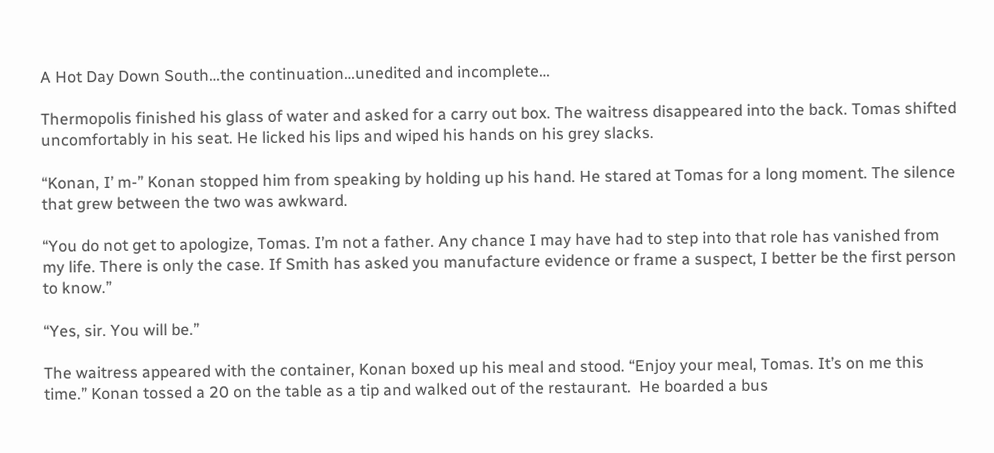A Hot Day Down South…the continuation…unedited and incomplete…

Thermopolis finished his glass of water and asked for a carry out box. The waitress disappeared into the back. Tomas shifted uncomfortably in his seat. He licked his lips and wiped his hands on his grey slacks.

“Konan, I’ m-” Konan stopped him from speaking by holding up his hand. He stared at Tomas for a long moment. The silence that grew between the two was awkward.

“You do not get to apologize, Tomas. I’m not a father. Any chance I may have had to step into that role has vanished from my life. There is only the case. If Smith has asked you manufacture evidence or frame a suspect, I better be the first person to know.”

“Yes, sir. You will be.”

The waitress appeared with the container, Konan boxed up his meal and stood. “Enjoy your meal, Tomas. It’s on me this time.” Konan tossed a 20 on the table as a tip and walked out of the restaurant.  He boarded a bus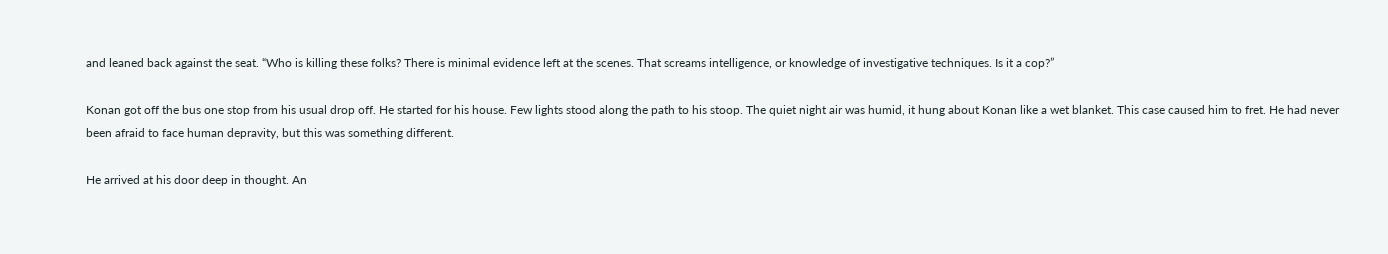and leaned back against the seat. “Who is killing these folks? There is minimal evidence left at the scenes. That screams intelligence, or knowledge of investigative techniques. Is it a cop?”

Konan got off the bus one stop from his usual drop off. He started for his house. Few lights stood along the path to his stoop. The quiet night air was humid, it hung about Konan like a wet blanket. This case caused him to fret. He had never been afraid to face human depravity, but this was something different.

He arrived at his door deep in thought. An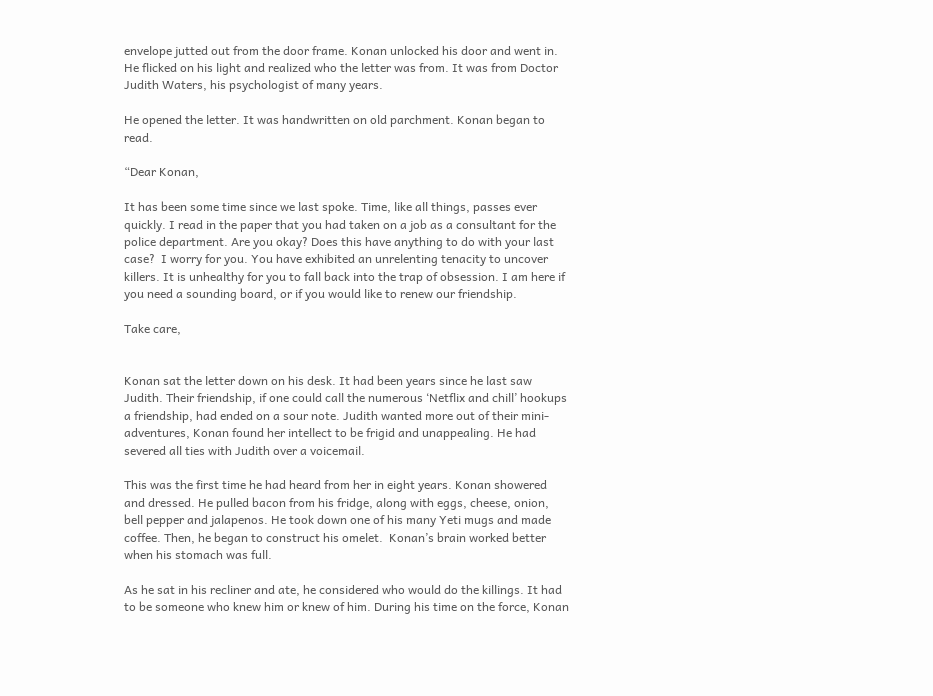envelope jutted out from the door frame. Konan unlocked his door and went in. He flicked on his light and realized who the letter was from. It was from Doctor Judith Waters, his psychologist of many years.

He opened the letter. It was handwritten on old parchment. Konan began to read.

“Dear Konan,

It has been some time since we last spoke. Time, like all things, passes ever quickly. I read in the paper that you had taken on a job as a consultant for the police department. Are you okay? Does this have anything to do with your last case?  I worry for you. You have exhibited an unrelenting tenacity to uncover killers. It is unhealthy for you to fall back into the trap of obsession. I am here if you need a sounding board, or if you would like to renew our friendship.

Take care,


Konan sat the letter down on his desk. It had been years since he last saw Judith. Their friendship, if one could call the numerous ‘Netflix and chill’ hookups a friendship, had ended on a sour note. Judith wanted more out of their mini-adventures, Konan found her intellect to be frigid and unappealing. He had severed all ties with Judith over a voicemail.

This was the first time he had heard from her in eight years. Konan showered and dressed. He pulled bacon from his fridge, along with eggs, cheese, onion, bell pepper and jalapenos. He took down one of his many Yeti mugs and made coffee. Then, he began to construct his omelet.  Konan’s brain worked better when his stomach was full.

As he sat in his recliner and ate, he considered who would do the killings. It had to be someone who knew him or knew of him. During his time on the force, Konan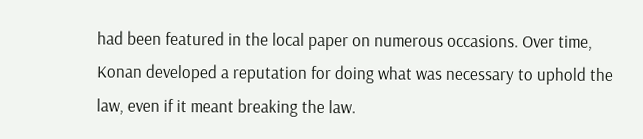had been featured in the local paper on numerous occasions. Over time, Konan developed a reputation for doing what was necessary to uphold the law, even if it meant breaking the law.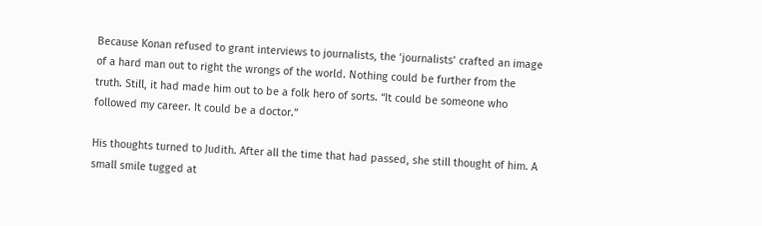Because Konan refused to grant interviews to journalists, the ‘journalists’ crafted an image of a hard man out to right the wrongs of the world. Nothing could be further from the truth. Still, it had made him out to be a folk hero of sorts. “It could be someone who followed my career. It could be a doctor.”

His thoughts turned to Judith. After all the time that had passed, she still thought of him. A small smile tugged at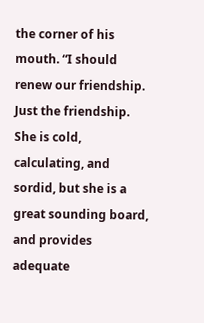the corner of his mouth. “I should renew our friendship. Just the friendship. She is cold, calculating, and sordid, but she is a great sounding board, and provides adequate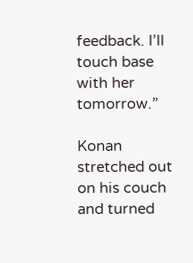feedback. I’ll touch base with her tomorrow.”

Konan stretched out on his couch and turned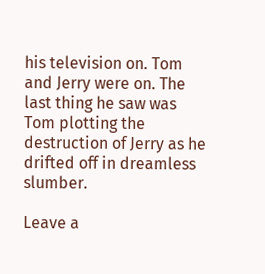his television on. Tom and Jerry were on. The last thing he saw was Tom plotting the destruction of Jerry as he drifted off in dreamless slumber.

Leave a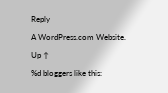Reply

A WordPress.com Website.

Up ↑

%d bloggers like this: